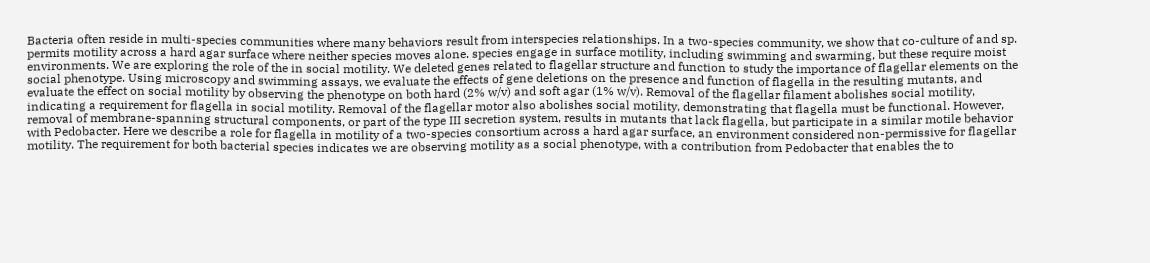Bacteria often reside in multi-species communities where many behaviors result from interspecies relationships. In a two-species community, we show that co-culture of and sp. permits motility across a hard agar surface where neither species moves alone. species engage in surface motility, including swimming and swarming, but these require moist environments. We are exploring the role of the in social motility. We deleted genes related to flagellar structure and function to study the importance of flagellar elements on the social phenotype. Using microscopy and swimming assays, we evaluate the effects of gene deletions on the presence and function of flagella in the resulting mutants, and evaluate the effect on social motility by observing the phenotype on both hard (2% w/v) and soft agar (1% w/v). Removal of the flagellar filament abolishes social motility, indicating a requirement for flagella in social motility. Removal of the flagellar motor also abolishes social motility, demonstrating that flagella must be functional. However, removal of membrane-spanning structural components, or part of the type III secretion system, results in mutants that lack flagella, but participate in a similar motile behavior with Pedobacter. Here we describe a role for flagella in motility of a two-species consortium across a hard agar surface, an environment considered non-permissive for flagellar motility. The requirement for both bacterial species indicates we are observing motility as a social phenotype, with a contribution from Pedobacter that enables the to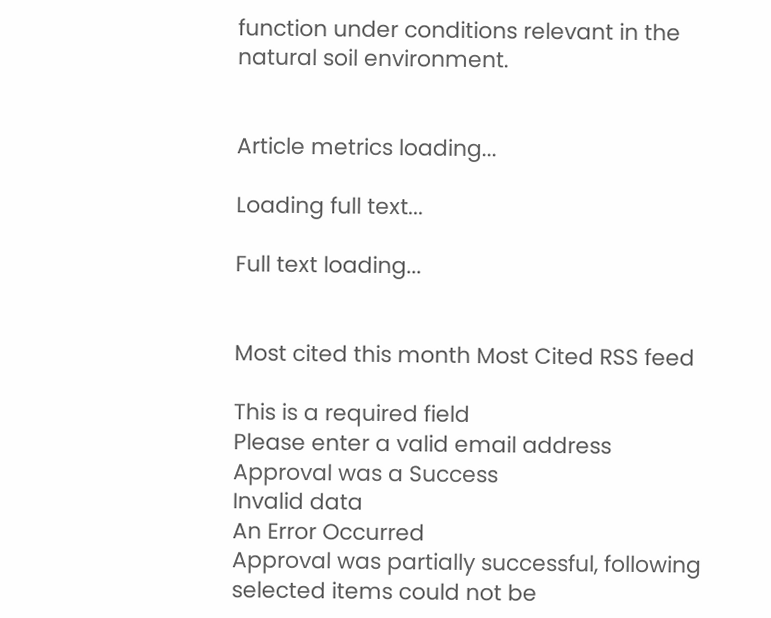function under conditions relevant in the natural soil environment.


Article metrics loading...

Loading full text...

Full text loading...


Most cited this month Most Cited RSS feed

This is a required field
Please enter a valid email address
Approval was a Success
Invalid data
An Error Occurred
Approval was partially successful, following selected items could not be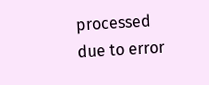processed due to error